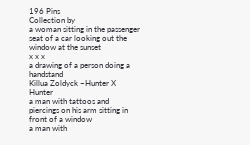196 Pins
Collection by
a woman sitting in the passenger seat of a car looking out the window at the sunset
x x x
a drawing of a person doing a handstand
Killua Zoldyck ~Hunter X Hunter
a man with tattoos and piercings on his arm sitting in front of a window
a man with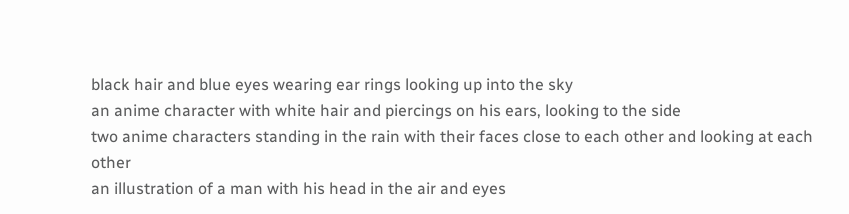black hair and blue eyes wearing ear rings looking up into the sky
an anime character with white hair and piercings on his ears, looking to the side
two anime characters standing in the rain with their faces close to each other and looking at each other
an illustration of a man with his head in the air and eyes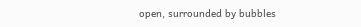open, surrounded by bubbles